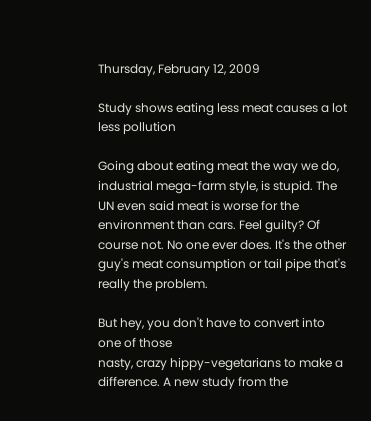Thursday, February 12, 2009

Study shows eating less meat causes a lot less pollution

Going about eating meat the way we do, industrial mega-farm style, is stupid. The UN even said meat is worse for the environment than cars. Feel guilty? Of course not. No one ever does. It's the other guy's meat consumption or tail pipe that's really the problem.

But hey, you don't have to convert into one of those
nasty, crazy hippy-vegetarians to make a difference. A new study from the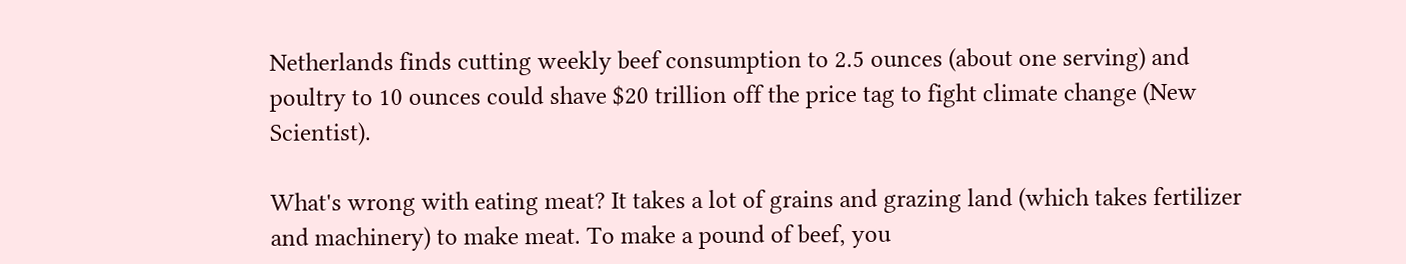Netherlands finds cutting weekly beef consumption to 2.5 ounces (about one serving) and poultry to 10 ounces could shave $20 trillion off the price tag to fight climate change (New Scientist).

What's wrong with eating meat? It takes a lot of grains and grazing land (which takes fertilizer and machinery) to make meat. To make a pound of beef, you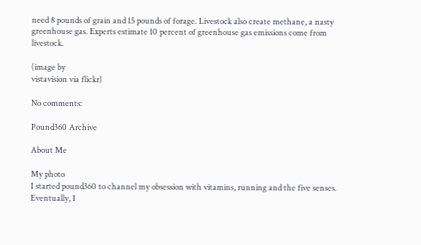need 8 pounds of grain and 15 pounds of forage. Livestock also create methane, a nasty greenhouse gas. Experts estimate 10 percent of greenhouse gas emissions come from livestock.

(image by
vistavision via flickr)

No comments:

Pound360 Archive

About Me

My photo
I started pound360 to channel my obsession with vitamins, running and the five senses. Eventually, I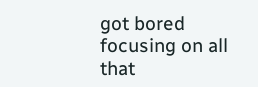got bored focusing on all that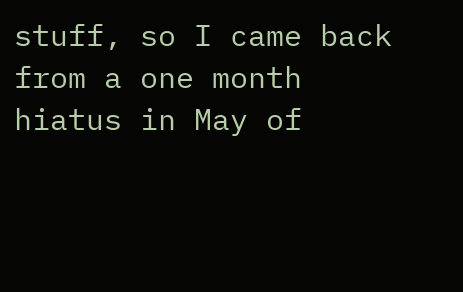stuff, so I came back from a one month hiatus in May of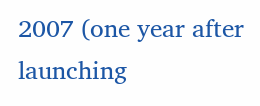2007 (one year after launching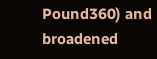Pound360) and broadened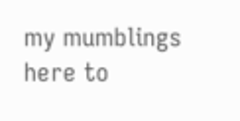my mumblings here to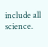include all science.